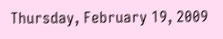Thursday, February 19, 2009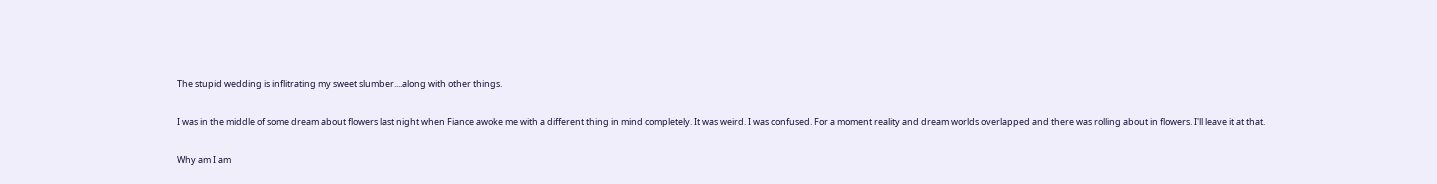The stupid wedding is inflitrating my sweet slumber....along with other things.

I was in the middle of some dream about flowers last night when Fiance awoke me with a different thing in mind completely. It was weird. I was confused. For a moment reality and dream worlds overlapped and there was rolling about in flowers. I'll leave it at that.

Why am I am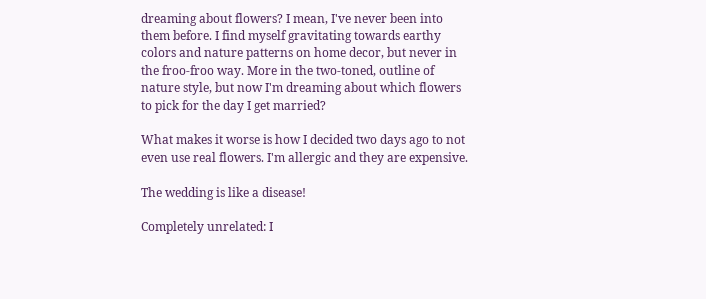dreaming about flowers? I mean, I've never been into them before. I find myself gravitating towards earthy colors and nature patterns on home decor, but never in the froo-froo way. More in the two-toned, outline of nature style, but now I'm dreaming about which flowers to pick for the day I get married?

What makes it worse is how I decided two days ago to not even use real flowers. I'm allergic and they are expensive.

The wedding is like a disease!

Completely unrelated: I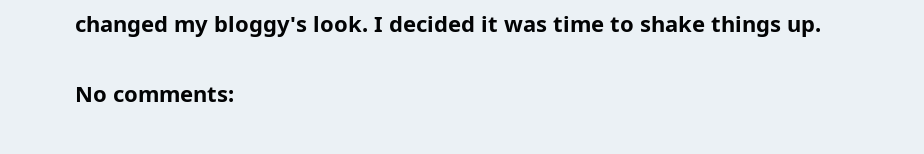changed my bloggy's look. I decided it was time to shake things up.

No comments: